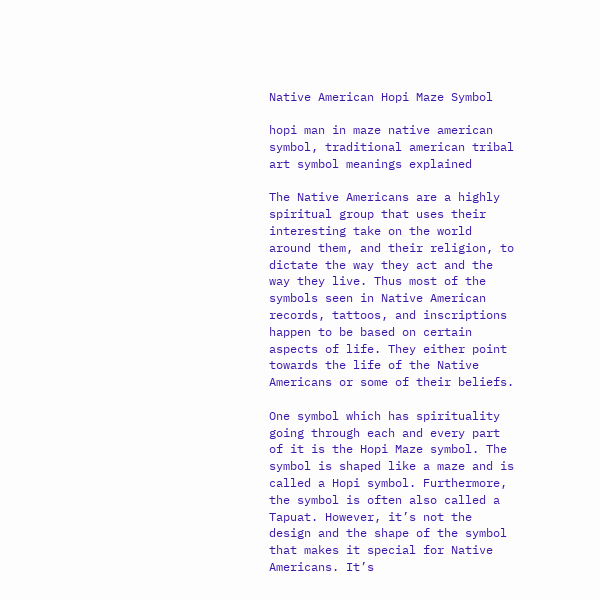Native American Hopi Maze Symbol

hopi man in maze native american symbol, traditional american tribal art symbol meanings explained

The Native Americans are a highly spiritual group that uses their interesting take on the world around them, and their religion, to dictate the way they act and the way they live. Thus most of the symbols seen in Native American records, tattoos, and inscriptions happen to be based on certain aspects of life. They either point towards the life of the Native Americans or some of their beliefs.

One symbol which has spirituality going through each and every part of it is the Hopi Maze symbol. The symbol is shaped like a maze and is called a Hopi symbol. Furthermore, the symbol is often also called a Tapuat. However, it’s not the design and the shape of the symbol that makes it special for Native Americans. It’s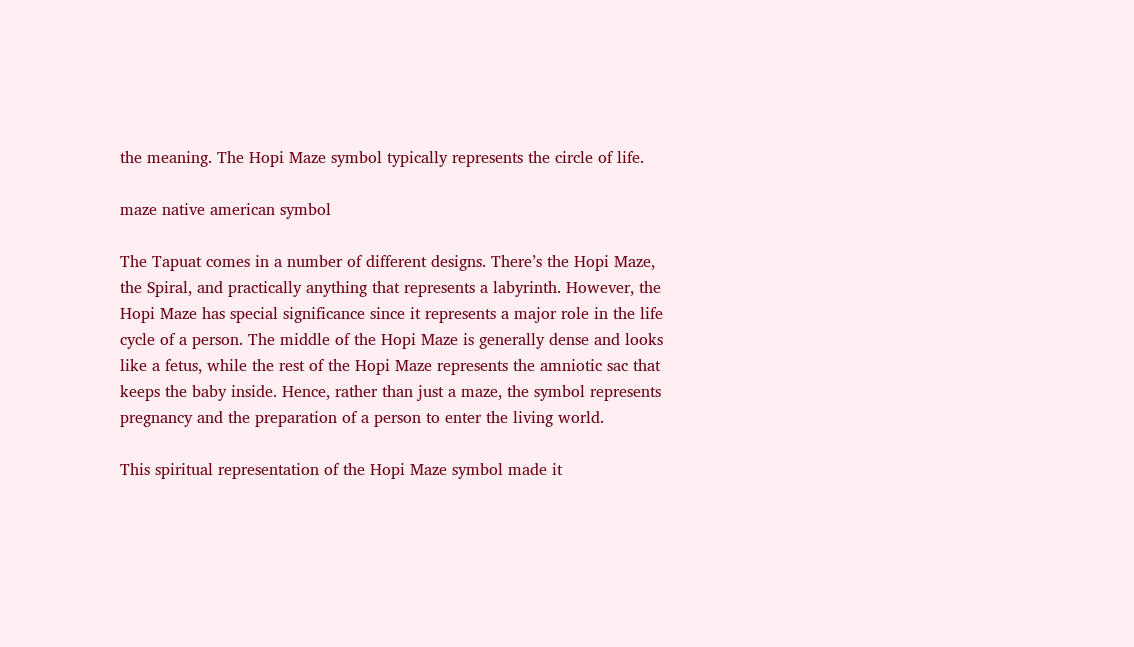the meaning. The Hopi Maze symbol typically represents the circle of life.

maze native american symbol

The Tapuat comes in a number of different designs. There’s the Hopi Maze, the Spiral, and practically anything that represents a labyrinth. However, the Hopi Maze has special significance since it represents a major role in the life cycle of a person. The middle of the Hopi Maze is generally dense and looks like a fetus, while the rest of the Hopi Maze represents the amniotic sac that keeps the baby inside. Hence, rather than just a maze, the symbol represents pregnancy and the preparation of a person to enter the living world.

This spiritual representation of the Hopi Maze symbol made it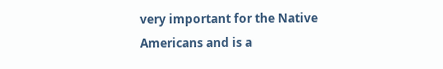very important for the Native Americans and is a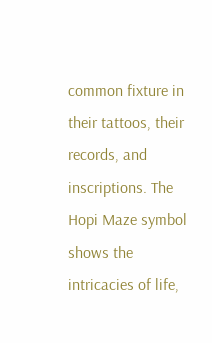common fixture in their tattoos, their records, and inscriptions. The Hopi Maze symbol shows the intricacies of life,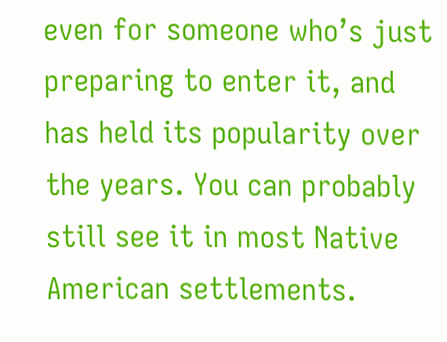even for someone who’s just preparing to enter it, and has held its popularity over the years. You can probably still see it in most Native American settlements.